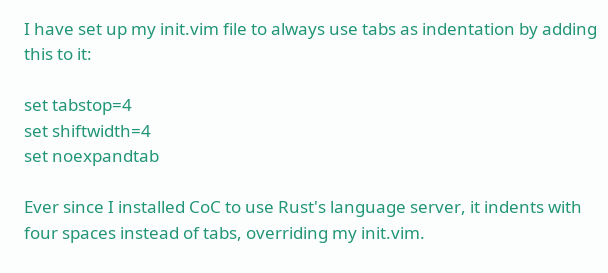I have set up my init.vim file to always use tabs as indentation by adding this to it:

set tabstop=4
set shiftwidth=4
set noexpandtab

Ever since I installed CoC to use Rust's language server, it indents with four spaces instead of tabs, overriding my init.vim.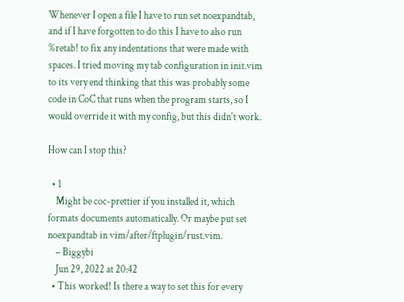Whenever I open a file I have to run set noexpandtab, and if I have forgotten to do this I have to also run %retab! to fix any indentations that were made with spaces. I tried moving my tab configuration in init.vim to its very end thinking that this was probably some code in CoC that runs when the program starts, so I would override it with my config, but this didn't work.

How can I stop this?

  • 1
    Might be coc-prettier if you installed it, which formats documents automatically. Or maybe put set noexpandtab in vim/after/ftplugin/rust.vim.
    – Biggybi
    Jun 29, 2022 at 20:42
  • This worked! Is there a way to set this for every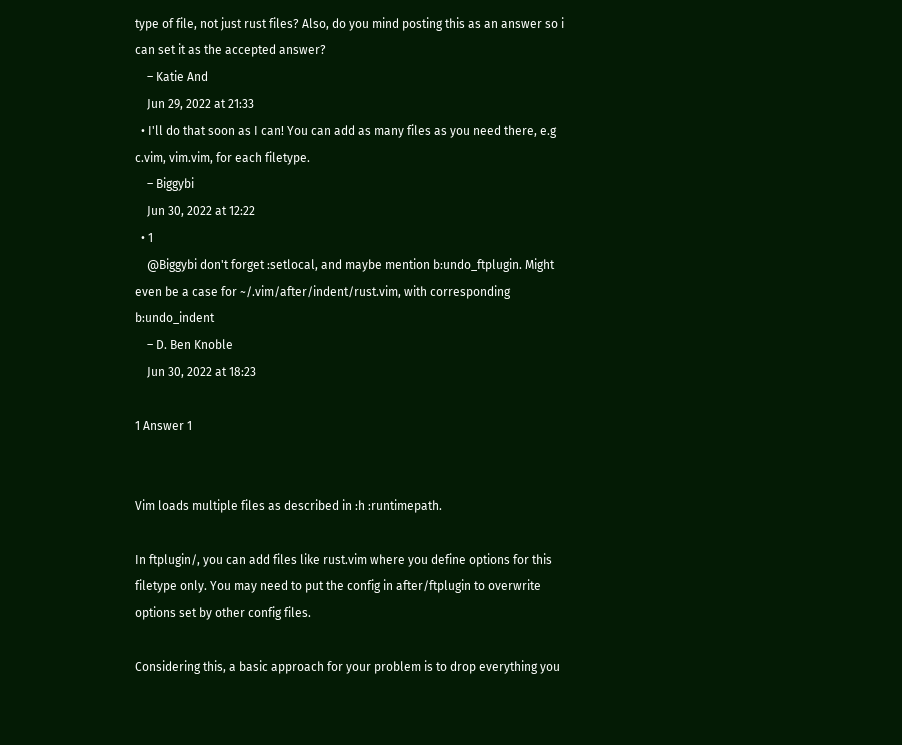type of file, not just rust files? Also, do you mind posting this as an answer so i can set it as the accepted answer?
    – Katie And
    Jun 29, 2022 at 21:33
  • I'll do that soon as I can! You can add as many files as you need there, e.g c.vim, vim.vim, for each filetype.
    – Biggybi
    Jun 30, 2022 at 12:22
  • 1
    @Biggybi don't forget :setlocal, and maybe mention b:undo_ftplugin. Might even be a case for ~/.vim/after/indent/rust.vim, with corresponding b:undo_indent
    – D. Ben Knoble
    Jun 30, 2022 at 18:23

1 Answer 1


Vim loads multiple files as described in :h :runtimepath.

In ftplugin/, you can add files like rust.vim where you define options for this filetype only. You may need to put the config in after/ftplugin to overwrite options set by other config files.

Considering this, a basic approach for your problem is to drop everything you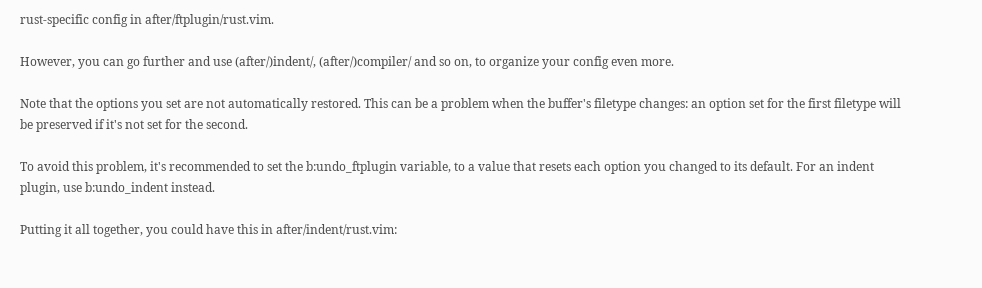rust-specific config in after/ftplugin/rust.vim.

However, you can go further and use (after/)indent/, (after/)compiler/ and so on, to organize your config even more.

Note that the options you set are not automatically restored. This can be a problem when the buffer's filetype changes: an option set for the first filetype will be preserved if it's not set for the second.

To avoid this problem, it's recommended to set the b:undo_ftplugin variable, to a value that resets each option you changed to its default. For an indent plugin, use b:undo_indent instead.

Putting it all together, you could have this in after/indent/rust.vim: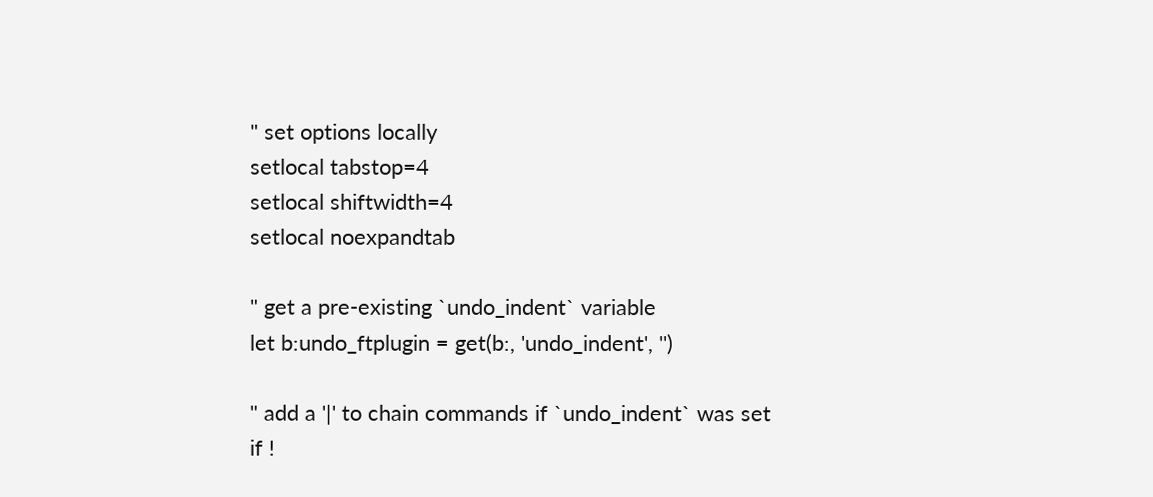" set options locally
setlocal tabstop=4
setlocal shiftwidth=4
setlocal noexpandtab

" get a pre-existing `undo_indent` variable
let b:undo_ftplugin = get(b:, 'undo_indent', '')

" add a '|' to chain commands if `undo_indent` was set
if !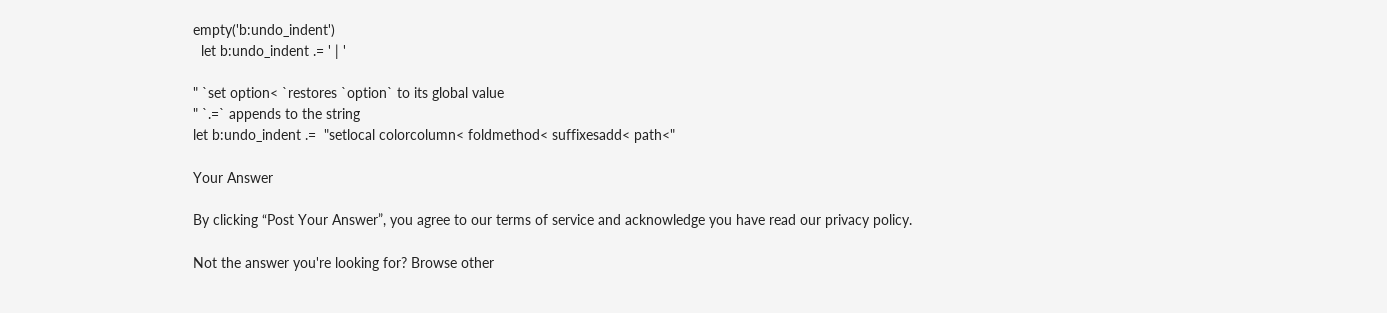empty('b:undo_indent')
  let b:undo_indent .= ' | '

" `set option< `restores `option` to its global value
" `.=` appends to the string
let b:undo_indent .=  "setlocal colorcolumn< foldmethod< suffixesadd< path<"

Your Answer

By clicking “Post Your Answer”, you agree to our terms of service and acknowledge you have read our privacy policy.

Not the answer you're looking for? Browse other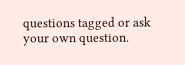questions tagged or ask your own question.